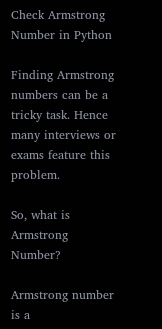Check Armstrong Number in Python

Finding Armstrong numbers can be a tricky task. Hence many interviews or exams feature this problem.

So, what is Armstrong Number?

Armstrong number is a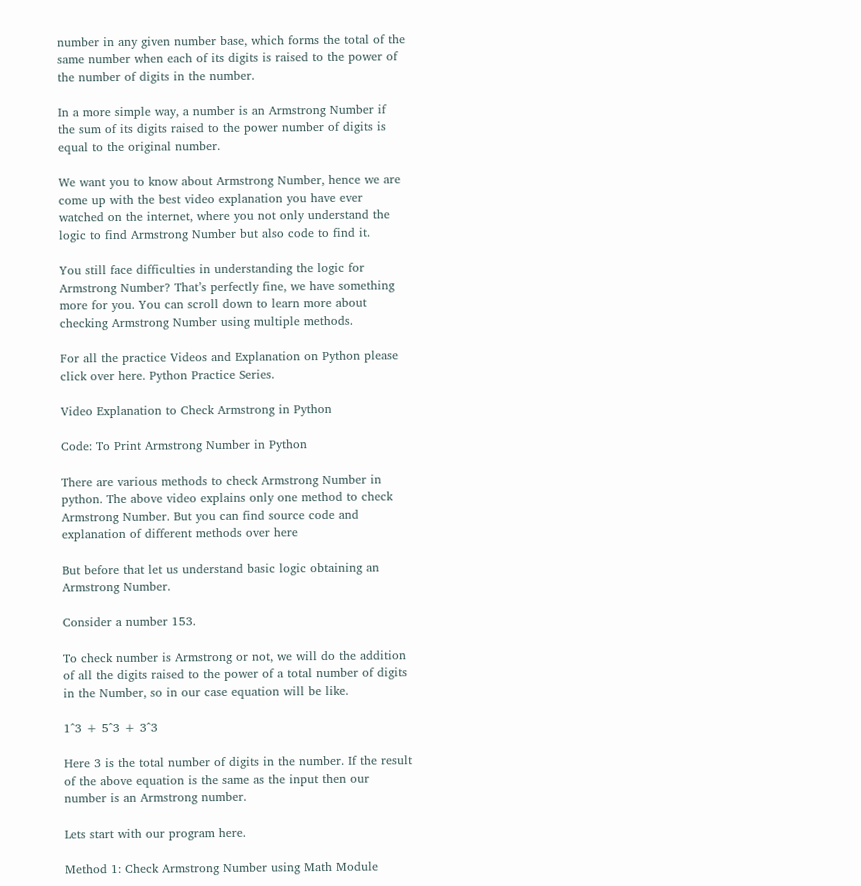number in any given number base, which forms the total of the same number when each of its digits is raised to the power of the number of digits in the number.

In a more simple way, a number is an Armstrong Number if the sum of its digits raised to the power number of digits is equal to the original number.

We want you to know about Armstrong Number, hence we are come up with the best video explanation you have ever watched on the internet, where you not only understand the logic to find Armstrong Number but also code to find it.

You still face difficulties in understanding the logic for Armstrong Number? That’s perfectly fine, we have something more for you. You can scroll down to learn more about checking Armstrong Number using multiple methods.

For all the practice Videos and Explanation on Python please click over here. Python Practice Series.

Video Explanation to Check Armstrong in Python

Code: To Print Armstrong Number in Python

There are various methods to check Armstrong Number in python. The above video explains only one method to check Armstrong Number. But you can find source code and explanation of different methods over here

But before that let us understand basic logic obtaining an Armstrong Number.

Consider a number 153.

To check number is Armstrong or not, we will do the addition of all the digits raised to the power of a total number of digits in the Number, so in our case equation will be like.

1^3 + 5^3 + 3^3

Here 3 is the total number of digits in the number. If the result of the above equation is the same as the input then our number is an Armstrong number.

Lets start with our program here.

Method 1: Check Armstrong Number using Math Module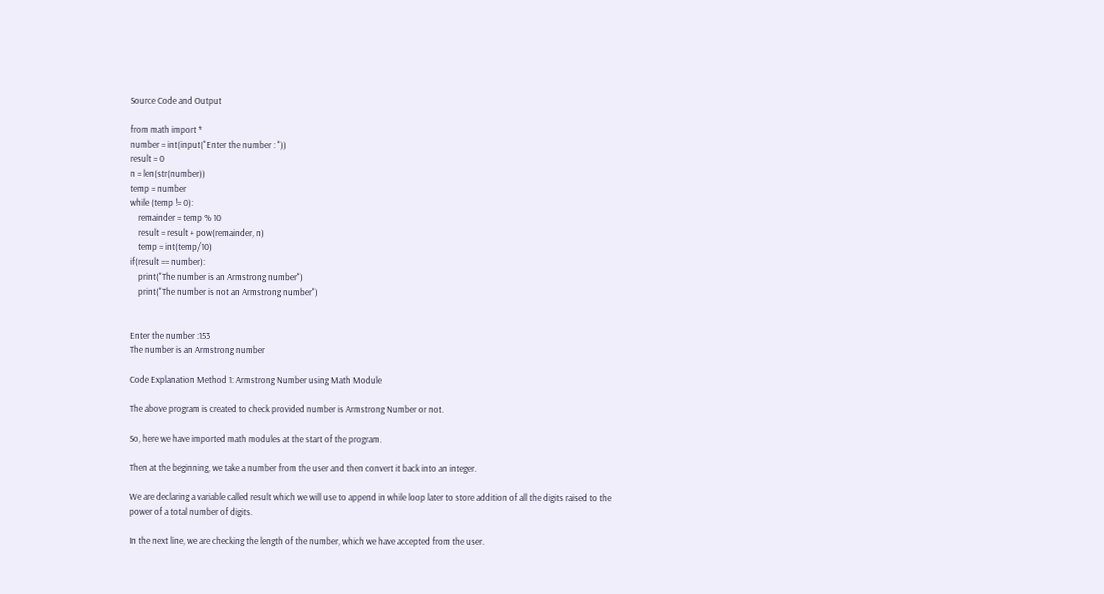Source Code and Output

from math import *
number = int(input("Enter the number : "))
result = 0
n = len(str(number))
temp = number
while (temp != 0):
    remainder = temp % 10
    result = result + pow(remainder, n)
    temp = int(temp/10)
if(result == number):
    print("The number is an Armstrong number")
    print("The number is not an Armstrong number")


Enter the number :153
The number is an Armstrong number

Code Explanation Method 1: Armstrong Number using Math Module

The above program is created to check provided number is Armstrong Number or not.

So, here we have imported math modules at the start of the program.

Then at the beginning, we take a number from the user and then convert it back into an integer.

We are declaring a variable called result which we will use to append in while loop later to store addition of all the digits raised to the power of a total number of digits.

In the next line, we are checking the length of the number, which we have accepted from the user.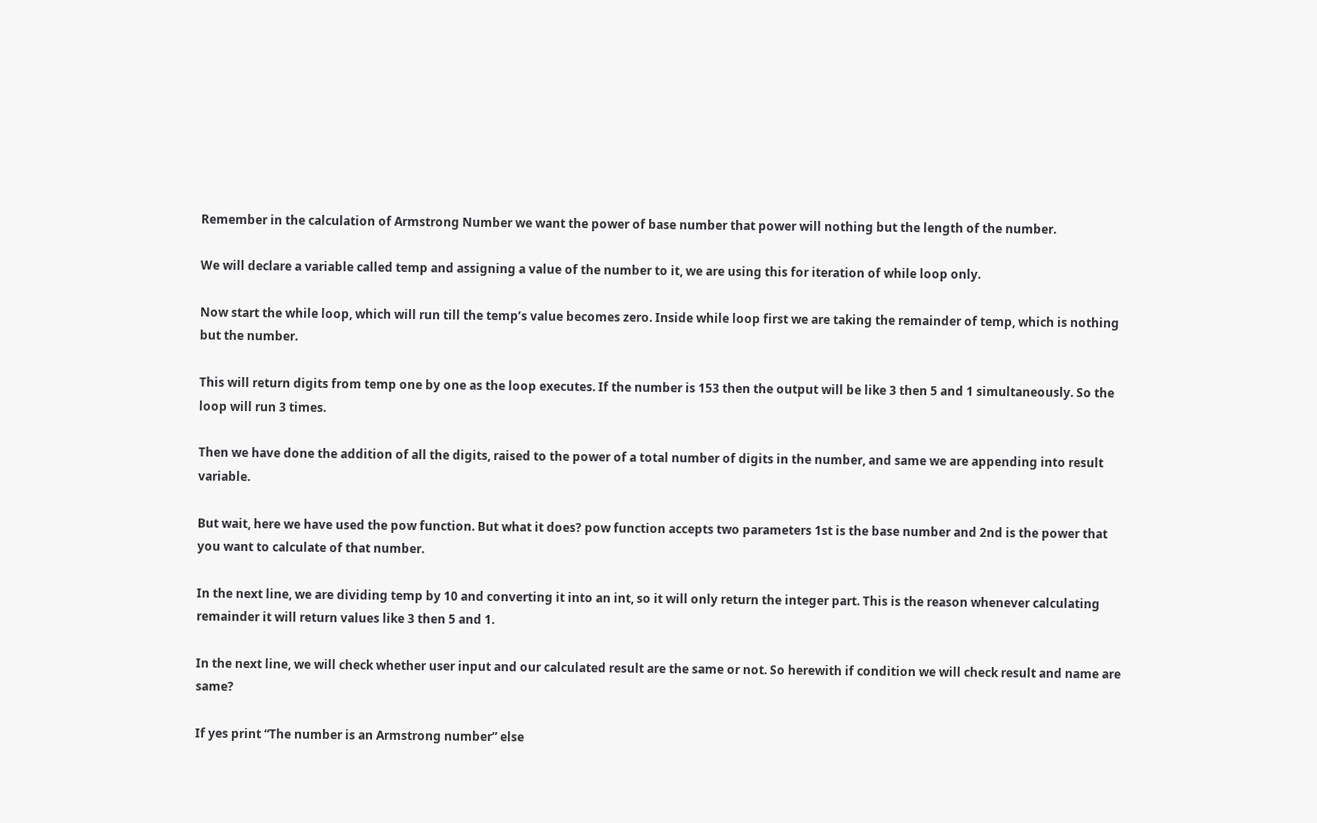Remember in the calculation of Armstrong Number we want the power of base number that power will nothing but the length of the number.

We will declare a variable called temp and assigning a value of the number to it, we are using this for iteration of while loop only.

Now start the while loop, which will run till the temp’s value becomes zero. Inside while loop first we are taking the remainder of temp, which is nothing but the number.

This will return digits from temp one by one as the loop executes. If the number is 153 then the output will be like 3 then 5 and 1 simultaneously. So the loop will run 3 times.

Then we have done the addition of all the digits, raised to the power of a total number of digits in the number, and same we are appending into result variable.

But wait, here we have used the pow function. But what it does? pow function accepts two parameters 1st is the base number and 2nd is the power that you want to calculate of that number.

In the next line, we are dividing temp by 10 and converting it into an int, so it will only return the integer part. This is the reason whenever calculating remainder it will return values like 3 then 5 and 1.

In the next line, we will check whether user input and our calculated result are the same or not. So herewith if condition we will check result and name are same?

If yes print “The number is an Armstrong number” else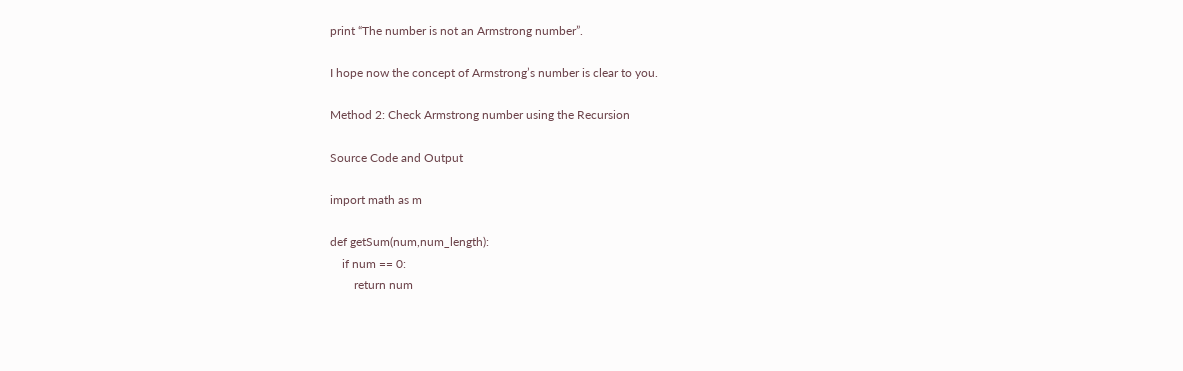print “The number is not an Armstrong number”.

I hope now the concept of Armstrong’s number is clear to you.

Method 2: Check Armstrong number using the Recursion

Source Code and Output

import math as m

def getSum(num,num_length):
    if num == 0:
        return num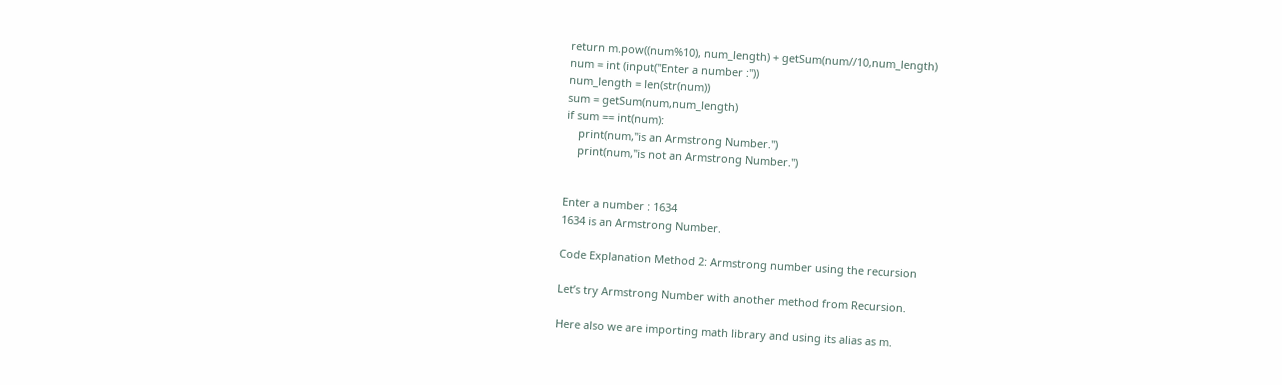return m.pow((num%10), num_length) + getSum(num//10,num_length)
num = int (input("Enter a number :"))
num_length = len(str(num))
sum = getSum(num,num_length)
if sum == int(num):
    print(num,"is an Armstrong Number.")
    print(num,"is not an Armstrong Number.")


Enter a number : 1634
1634 is an Armstrong Number.

Code Explanation Method 2: Armstrong number using the recursion

Let’s try Armstrong Number with another method from Recursion.

Here also we are importing math library and using its alias as m.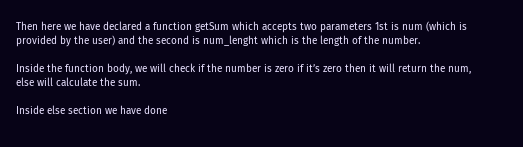Then here we have declared a function getSum which accepts two parameters 1st is num (which is provided by the user) and the second is num_lenght which is the length of the number.

Inside the function body, we will check if the number is zero if it’s zero then it will return the num, else will calculate the sum.

Inside else section we have done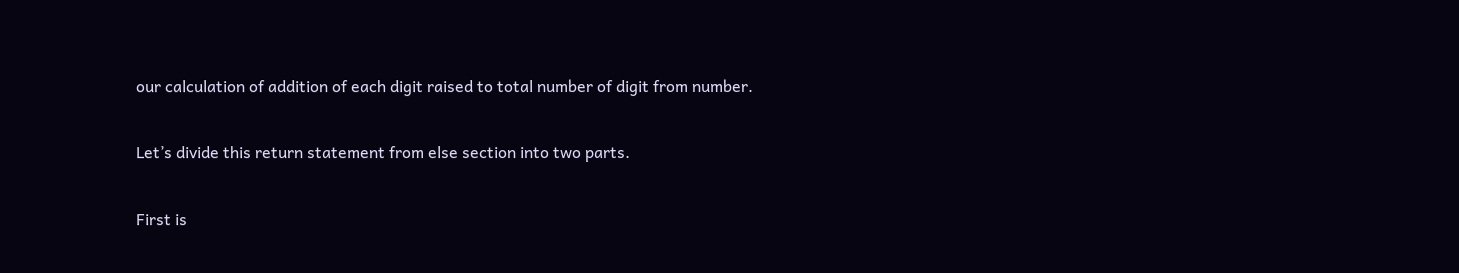our calculation of addition of each digit raised to total number of digit from number.

Let’s divide this return statement from else section into two parts.

First is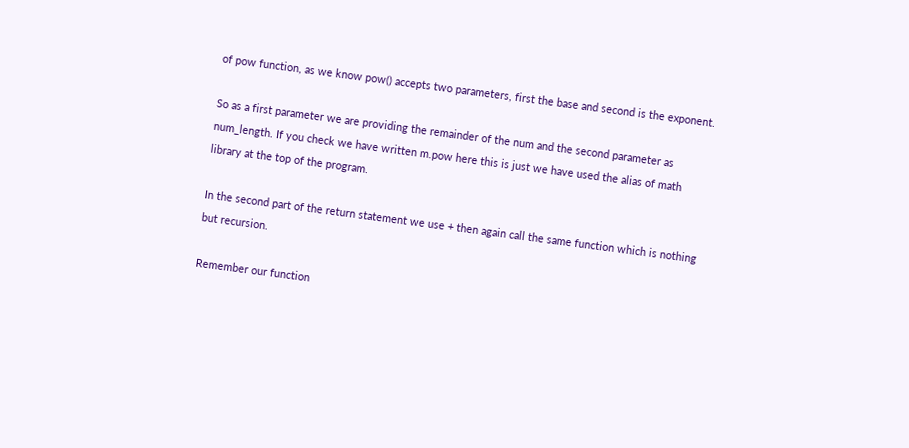of pow function, as we know pow() accepts two parameters, first the base and second is the exponent.

So as a first parameter we are providing the remainder of the num and the second parameter as num_length. If you check we have written m.pow here this is just we have used the alias of math library at the top of the program.

In the second part of the return statement we use + then again call the same function which is nothing but recursion.

Remember our function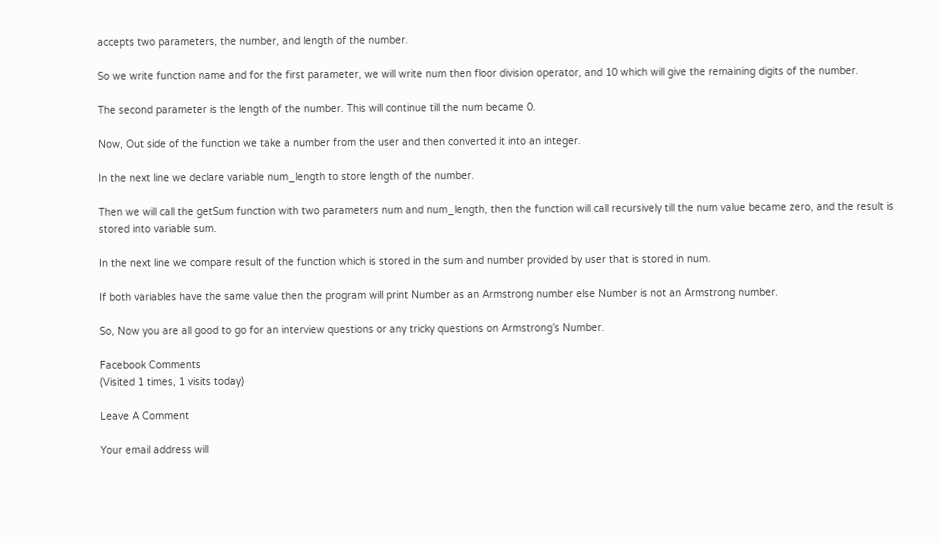accepts two parameters, the number, and length of the number.

So we write function name and for the first parameter, we will write num then floor division operator, and 10 which will give the remaining digits of the number.

The second parameter is the length of the number. This will continue till the num became 0.

Now, Out side of the function we take a number from the user and then converted it into an integer.

In the next line we declare variable num_length to store length of the number.

Then we will call the getSum function with two parameters num and num_length, then the function will call recursively till the num value became zero, and the result is stored into variable sum.

In the next line we compare result of the function which is stored in the sum and number provided by user that is stored in num.

If both variables have the same value then the program will print Number as an Armstrong number else Number is not an Armstrong number.

So, Now you are all good to go for an interview questions or any tricky questions on Armstrong’s Number.

Facebook Comments
(Visited 1 times, 1 visits today)

Leave A Comment

Your email address will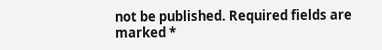not be published. Required fields are marked *